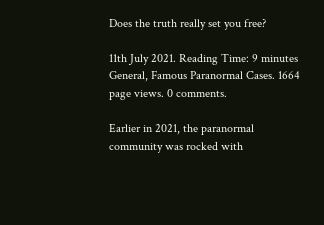Does the truth really set you free?

11th July 2021. Reading Time: 9 minutes General, Famous Paranormal Cases. 1664 page views. 0 comments.

Earlier in 2021, the paranormal community was rocked with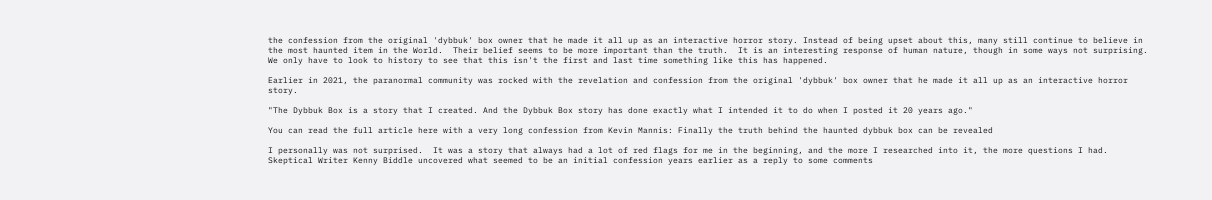the confession from the original 'dybbuk' box owner that he made it all up as an interactive horror story. Instead of being upset about this, many still continue to believe in the most haunted item in the World.  Their belief seems to be more important than the truth.  It is an interesting response of human nature, though in some ways not surprising.  We only have to look to history to see that this isn't the first and last time something like this has happened.

Earlier in 2021, the paranormal community was rocked with the revelation and confession from the original 'dybbuk' box owner that he made it all up as an interactive horror story.

"The Dybbuk Box is a story that I created. And the Dybbuk Box story has done exactly what I intended it to do when I posted it 20 years ago."

You can read the full article here with a very long confession from Kevin Mannis: Finally the truth behind the haunted dybbuk box can be revealed

I personally was not surprised.  It was a story that always had a lot of red flags for me in the beginning, and the more I researched into it, the more questions I had.  Skeptical Writer Kenny Biddle uncovered what seemed to be an initial confession years earlier as a reply to some comments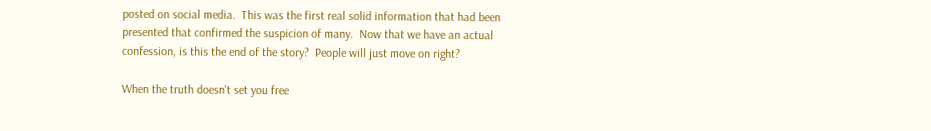posted on social media.  This was the first real solid information that had been presented that confirmed the suspicion of many.  Now that we have an actual confession, is this the end of the story?  People will just move on right?

When the truth doesn't set you free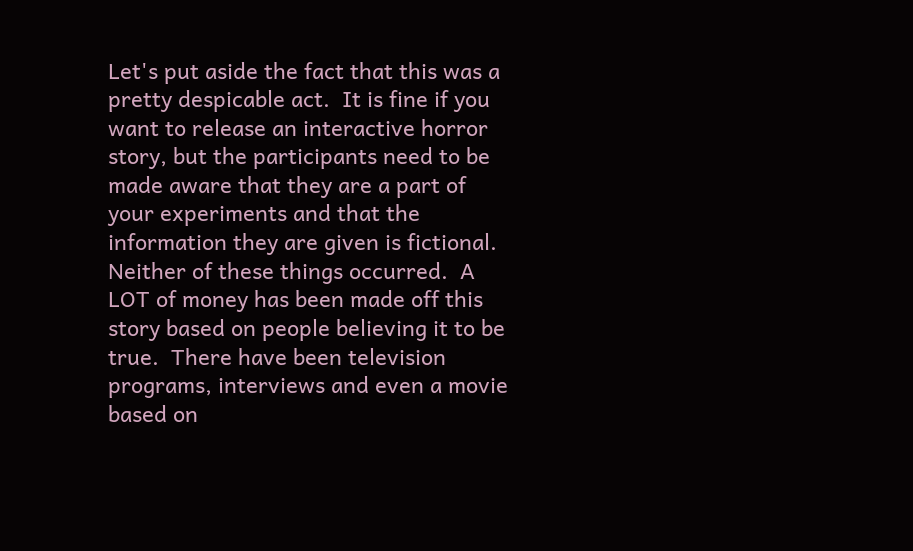Let's put aside the fact that this was a pretty despicable act.  It is fine if you want to release an interactive horror story, but the participants need to be made aware that they are a part of your experiments and that the information they are given is fictional.  Neither of these things occurred.  A LOT of money has been made off this story based on people believing it to be true.  There have been television programs, interviews and even a movie based on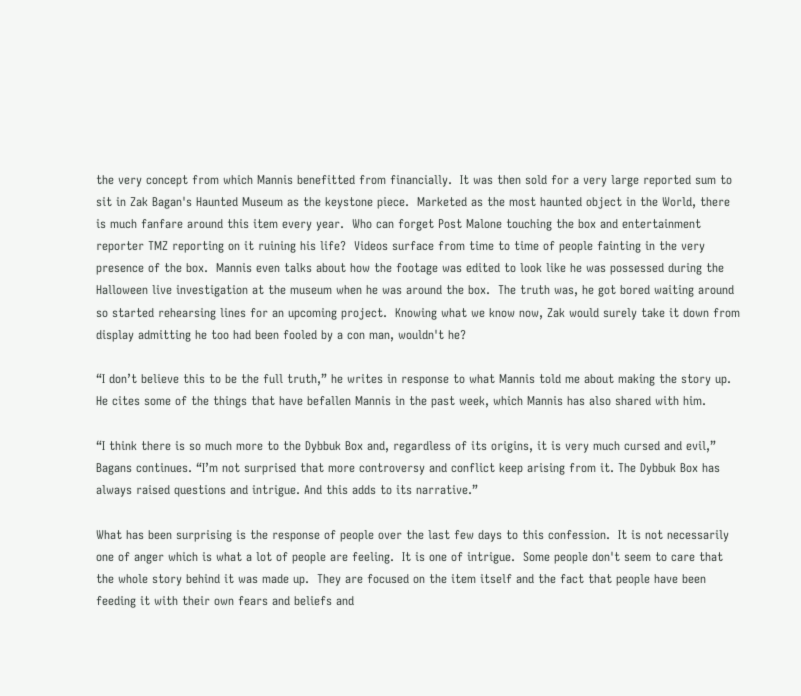the very concept from which Mannis benefitted from financially.  It was then sold for a very large reported sum to sit in Zak Bagan's Haunted Museum as the keystone piece.  Marketed as the most haunted object in the World, there is much fanfare around this item every year.  Who can forget Post Malone touching the box and entertainment reporter TMZ reporting on it ruining his life?  Videos surface from time to time of people fainting in the very presence of the box.  Mannis even talks about how the footage was edited to look like he was possessed during the Halloween live investigation at the museum when he was around the box.  The truth was, he got bored waiting around so started rehearsing lines for an upcoming project.  Knowing what we know now, Zak would surely take it down from display admitting he too had been fooled by a con man, wouldn't he?

“I don’t believe this to be the full truth,” he writes in response to what Mannis told me about making the story up. He cites some of the things that have befallen Mannis in the past week, which Mannis has also shared with him.

“I think there is so much more to the Dybbuk Box and, regardless of its origins, it is very much cursed and evil,” Bagans continues. “I’m not surprised that more controversy and conflict keep arising from it. The Dybbuk Box has always raised questions and intrigue. And this adds to its narrative.”

What has been surprising is the response of people over the last few days to this confession.  It is not necessarily one of anger which is what a lot of people are feeling.  It is one of intrigue.  Some people don't seem to care that the whole story behind it was made up.  They are focused on the item itself and the fact that people have been feeding it with their own fears and beliefs and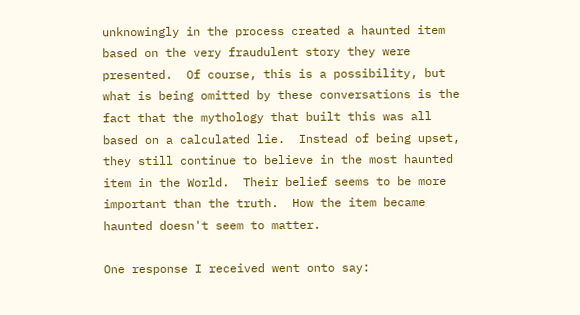unknowingly in the process created a haunted item based on the very fraudulent story they were presented.  Of course, this is a possibility, but what is being omitted by these conversations is the fact that the mythology that built this was all based on a calculated lie.  Instead of being upset, they still continue to believe in the most haunted item in the World.  Their belief seems to be more important than the truth.  How the item became haunted doesn't seem to matter.

One response I received went onto say: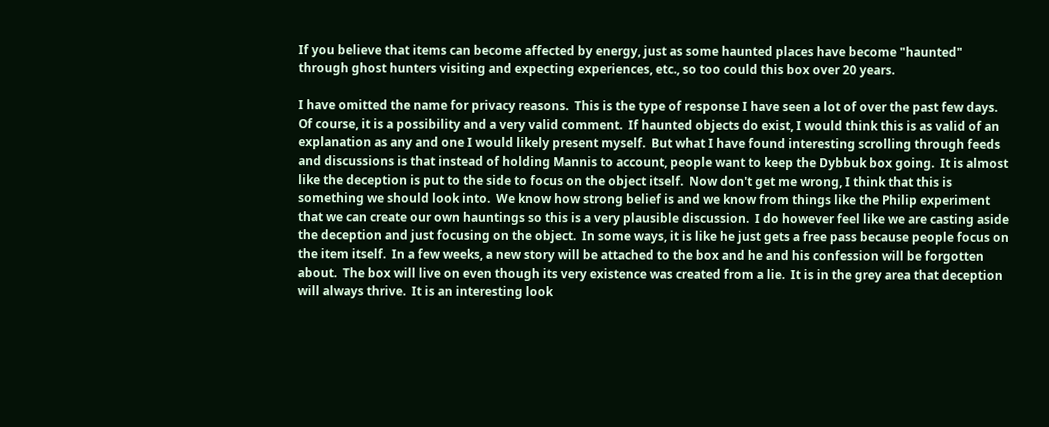If you believe that items can become affected by energy, just as some haunted places have become "haunted" through ghost hunters visiting and expecting experiences, etc., so too could this box over 20 years.

I have omitted the name for privacy reasons.  This is the type of response I have seen a lot of over the past few days.  Of course, it is a possibility and a very valid comment.  If haunted objects do exist, I would think this is as valid of an explanation as any and one I would likely present myself.  But what I have found interesting scrolling through feeds and discussions is that instead of holding Mannis to account, people want to keep the Dybbuk box going.  It is almost like the deception is put to the side to focus on the object itself.  Now don't get me wrong, I think that this is something we should look into.  We know how strong belief is and we know from things like the Philip experiment that we can create our own hauntings so this is a very plausible discussion.  I do however feel like we are casting aside the deception and just focusing on the object.  In some ways, it is like he just gets a free pass because people focus on the item itself.  In a few weeks, a new story will be attached to the box and he and his confession will be forgotten about.  The box will live on even though its very existence was created from a lie.  It is in the grey area that deception will always thrive.  It is an interesting look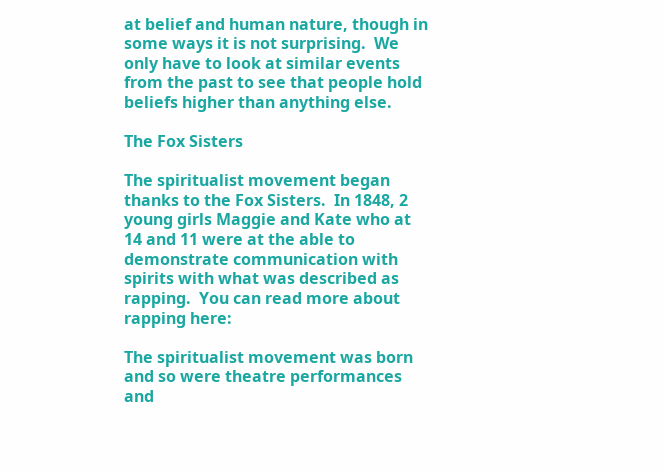at belief and human nature, though in some ways it is not surprising.  We only have to look at similar events from the past to see that people hold beliefs higher than anything else.

The Fox Sisters

The spiritualist movement began thanks to the Fox Sisters.  In 1848, 2 young girls Maggie and Kate who at 14 and 11 were at the able to demonstrate communication with spirits with what was described as rapping.  You can read more about rapping here:

The spiritualist movement was born and so were theatre performances and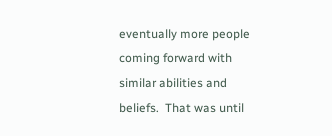eventually more people coming forward with similar abilities and beliefs.  That was until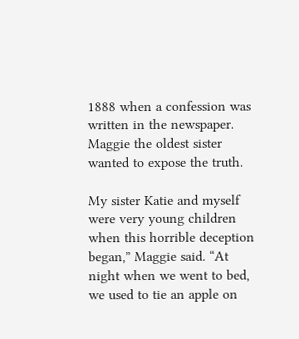1888 when a confession was written in the newspaper.  Maggie the oldest sister wanted to expose the truth.

My sister Katie and myself were very young children when this horrible deception began,” Maggie said. “At night when we went to bed, we used to tie an apple on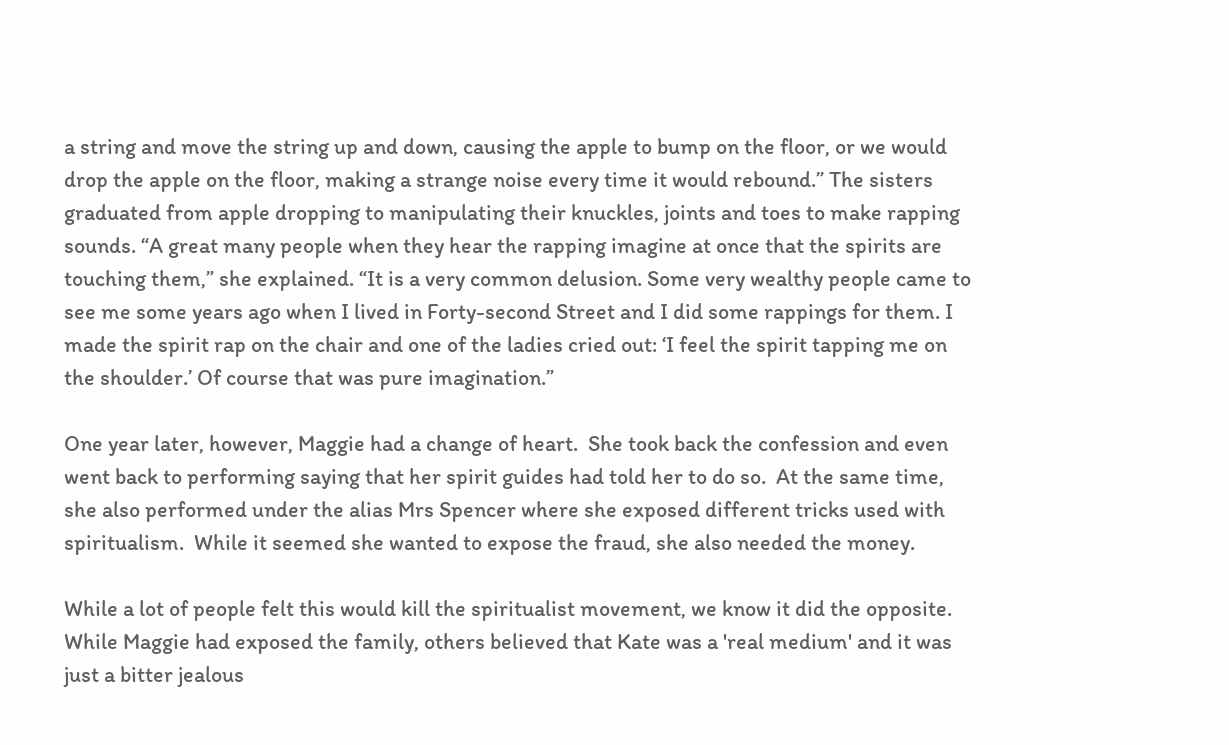a string and move the string up and down, causing the apple to bump on the floor, or we would drop the apple on the floor, making a strange noise every time it would rebound.” The sisters graduated from apple dropping to manipulating their knuckles, joints and toes to make rapping sounds. “A great many people when they hear the rapping imagine at once that the spirits are touching them,” she explained. “It is a very common delusion. Some very wealthy people came to see me some years ago when I lived in Forty-second Street and I did some rappings for them. I made the spirit rap on the chair and one of the ladies cried out: ‘I feel the spirit tapping me on the shoulder.’ Of course that was pure imagination.”

One year later, however, Maggie had a change of heart.  She took back the confession and even went back to performing saying that her spirit guides had told her to do so.  At the same time, she also performed under the alias Mrs Spencer where she exposed different tricks used with spiritualism.  While it seemed she wanted to expose the fraud, she also needed the money.

While a lot of people felt this would kill the spiritualist movement, we know it did the opposite.  While Maggie had exposed the family, others believed that Kate was a 'real medium' and it was just a bitter jealous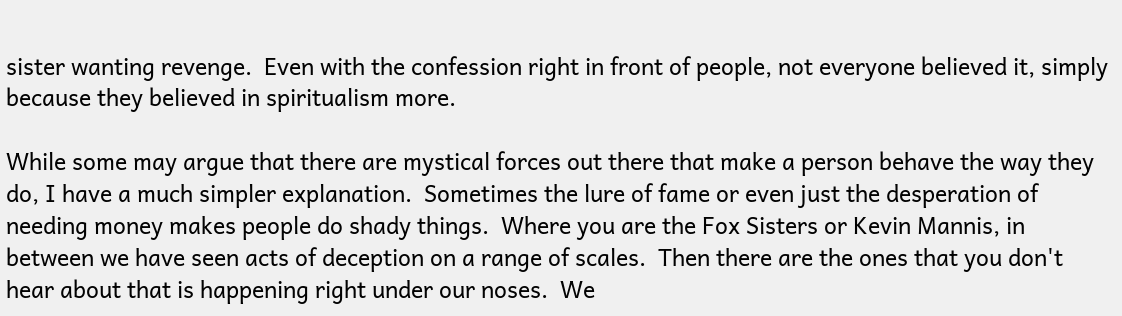sister wanting revenge.  Even with the confession right in front of people, not everyone believed it, simply because they believed in spiritualism more.

While some may argue that there are mystical forces out there that make a person behave the way they do, I have a much simpler explanation.  Sometimes the lure of fame or even just the desperation of needing money makes people do shady things.  Where you are the Fox Sisters or Kevin Mannis, in between we have seen acts of deception on a range of scales.  Then there are the ones that you don't hear about that is happening right under our noses.  We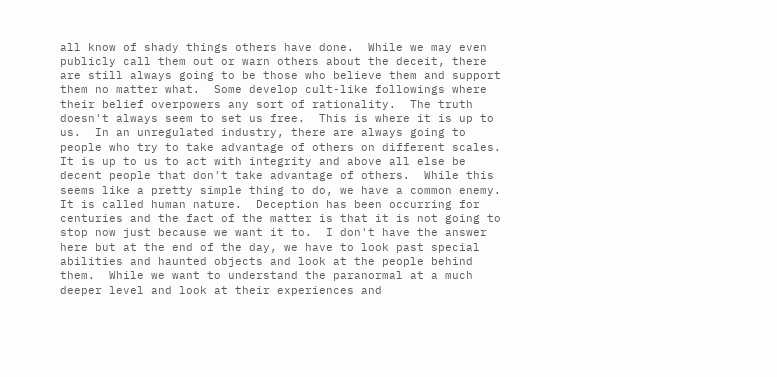all know of shady things others have done.  While we may even publicly call them out or warn others about the deceit, there are still always going to be those who believe them and support them no matter what.  Some develop cult-like followings where their belief overpowers any sort of rationality.  The truth doesn't always seem to set us free.  This is where it is up to us.  In an unregulated industry, there are always going to people who try to take advantage of others on different scales.  It is up to us to act with integrity and above all else be decent people that don't take advantage of others.  While this seems like a pretty simple thing to do, we have a common enemy.  It is called human nature.  Deception has been occurring for centuries and the fact of the matter is that it is not going to stop now just because we want it to.  I don't have the answer here but at the end of the day, we have to look past special abilities and haunted objects and look at the people behind them.  While we want to understand the paranormal at a much deeper level and look at their experiences and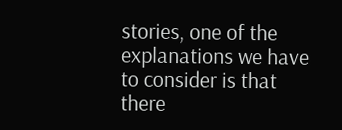stories, one of the explanations we have to consider is that there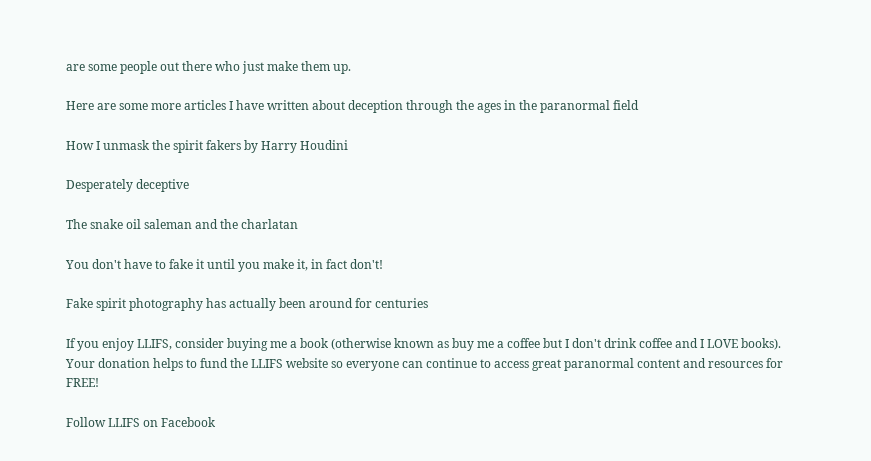are some people out there who just make them up.

Here are some more articles I have written about deception through the ages in the paranormal field

How I unmask the spirit fakers by Harry Houdini

Desperately deceptive

The snake oil saleman and the charlatan

You don't have to fake it until you make it, in fact don't!

Fake spirit photography has actually been around for centuries

If you enjoy LLIFS, consider buying me a book (otherwise known as buy me a coffee but I don't drink coffee and I LOVE books). Your donation helps to fund the LLIFS website so everyone can continue to access great paranormal content and resources for FREE!

Follow LLIFS on Facebook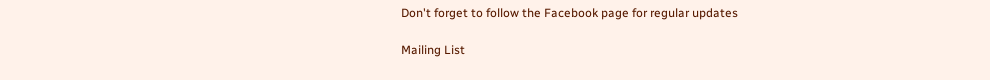Don't forget to follow the Facebook page for regular updates

Mailing List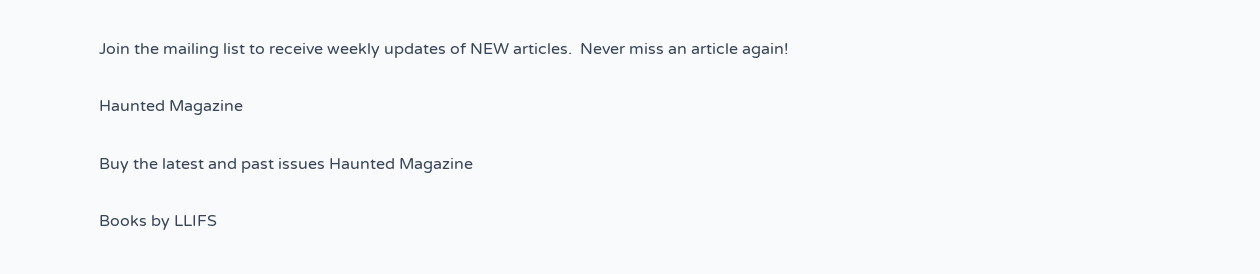Join the mailing list to receive weekly updates of NEW articles.  Never miss an article again!

Haunted Magazine

Buy the latest and past issues Haunted Magazine

Books by LLIFS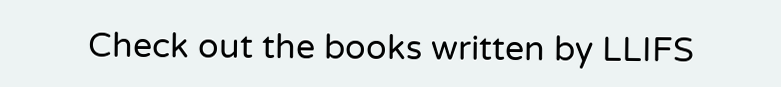Check out the books written by LLIFS